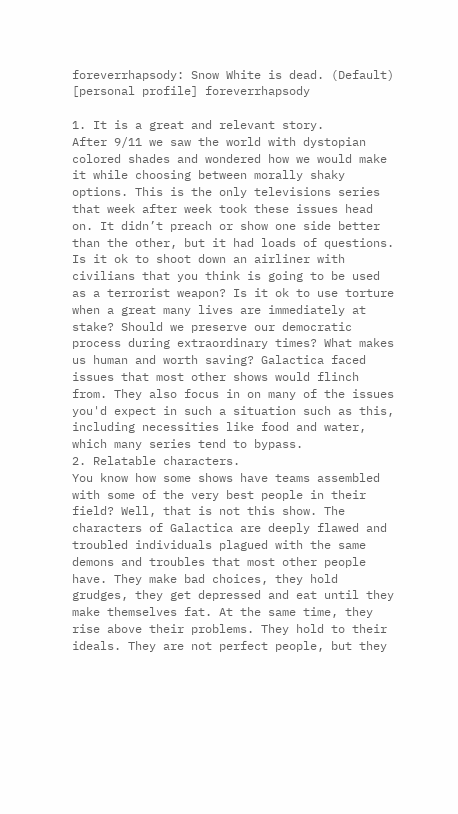foreverrhapsody: Snow White is dead. (Default)
[personal profile] foreverrhapsody

1. It is a great and relevant story.
After 9/11 we saw the world with dystopian colored shades and wondered how we would make it while choosing between morally shaky options. This is the only televisions series that week after week took these issues head on. It didn’t preach or show one side better than the other, but it had loads of questions. Is it ok to shoot down an airliner with civilians that you think is going to be used as a terrorist weapon? Is it ok to use torture when a great many lives are immediately at stake? Should we preserve our democratic process during extraordinary times? What makes us human and worth saving? Galactica faced issues that most other shows would flinch from. They also focus in on many of the issues you'd expect in such a situation such as this, including necessities like food and water, which many series tend to bypass.
2. Relatable characters.
You know how some shows have teams assembled with some of the very best people in their field? Well, that is not this show. The characters of Galactica are deeply flawed and troubled individuals plagued with the same demons and troubles that most other people have. They make bad choices, they hold grudges, they get depressed and eat until they make themselves fat. At the same time, they rise above their problems. They hold to their ideals. They are not perfect people, but they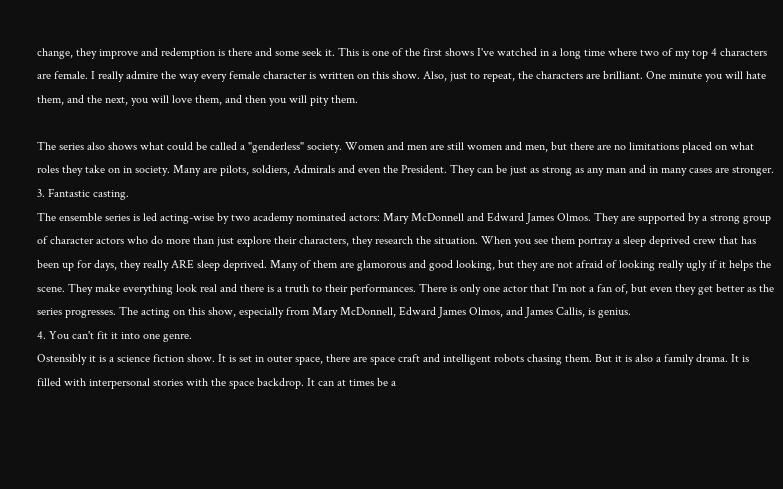change, they improve and redemption is there and some seek it. This is one of the first shows I've watched in a long time where two of my top 4 characters are female. I really admire the way every female character is written on this show. Also, just to repeat, the characters are brilliant. One minute you will hate them, and the next, you will love them, and then you will pity them.

The series also shows what could be called a "genderless" society. Women and men are still women and men, but there are no limitations placed on what roles they take on in society. Many are pilots, soldiers, Admirals and even the President. They can be just as strong as any man and in many cases are stronger.
3. Fantastic casting.
The ensemble series is led acting-wise by two academy nominated actors: Mary McDonnell and Edward James Olmos. They are supported by a strong group of character actors who do more than just explore their characters, they research the situation. When you see them portray a sleep deprived crew that has been up for days, they really ARE sleep deprived. Many of them are glamorous and good looking, but they are not afraid of looking really ugly if it helps the scene. They make everything look real and there is a truth to their performances. There is only one actor that I'm not a fan of, but even they get better as the series progresses. The acting on this show, especially from Mary McDonnell, Edward James Olmos, and James Callis, is genius.
4. You can't fit it into one genre.
Ostensibly it is a science fiction show. It is set in outer space, there are space craft and intelligent robots chasing them. But it is also a family drama. It is filled with interpersonal stories with the space backdrop. It can at times be a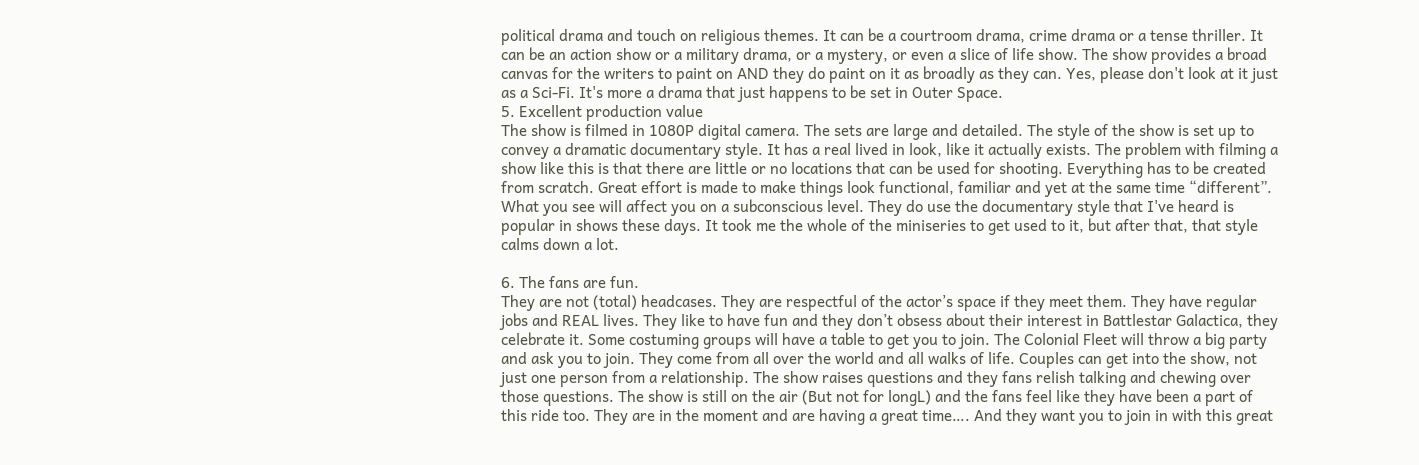political drama and touch on religious themes. It can be a courtroom drama, crime drama or a tense thriller. It can be an action show or a military drama, or a mystery, or even a slice of life show. The show provides a broad canvas for the writers to paint on AND they do paint on it as broadly as they can. Yes, please don't look at it just as a Sci-Fi. It's more a drama that just happens to be set in Outer Space.
5. Excellent production value
The show is filmed in 1080P digital camera. The sets are large and detailed. The style of the show is set up to convey a dramatic documentary style. It has a real lived in look, like it actually exists. The problem with filming a show like this is that there are little or no locations that can be used for shooting. Everything has to be created from scratch. Great effort is made to make things look functional, familiar and yet at the same time “different”. What you see will affect you on a subconscious level. They do use the documentary style that I've heard is popular in shows these days. It took me the whole of the miniseries to get used to it, but after that, that style calms down a lot.

6. The fans are fun.
They are not (total) headcases. They are respectful of the actor’s space if they meet them. They have regular jobs and REAL lives. They like to have fun and they don’t obsess about their interest in Battlestar Galactica, they celebrate it. Some costuming groups will have a table to get you to join. The Colonial Fleet will throw a big party and ask you to join. They come from all over the world and all walks of life. Couples can get into the show, not just one person from a relationship. The show raises questions and they fans relish talking and chewing over those questions. The show is still on the air (But not for longL) and the fans feel like they have been a part of this ride too. They are in the moment and are having a great time…. And they want you to join in with this great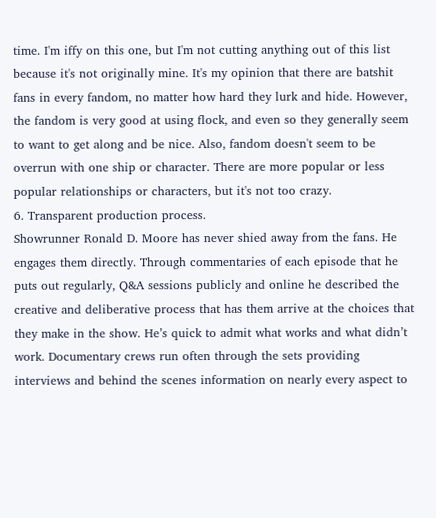time. I'm iffy on this one, but I'm not cutting anything out of this list because it's not originally mine. It's my opinion that there are batshit fans in every fandom, no matter how hard they lurk and hide. However, the fandom is very good at using flock, and even so they generally seem to want to get along and be nice. Also, fandom doesn't seem to be overrun with one ship or character. There are more popular or less popular relationships or characters, but it's not too crazy.
6. Transparent production process.
Showrunner Ronald D. Moore has never shied away from the fans. He engages them directly. Through commentaries of each episode that he puts out regularly, Q&A sessions publicly and online he described the creative and deliberative process that has them arrive at the choices that they make in the show. He’s quick to admit what works and what didn’t work. Documentary crews run often through the sets providing interviews and behind the scenes information on nearly every aspect to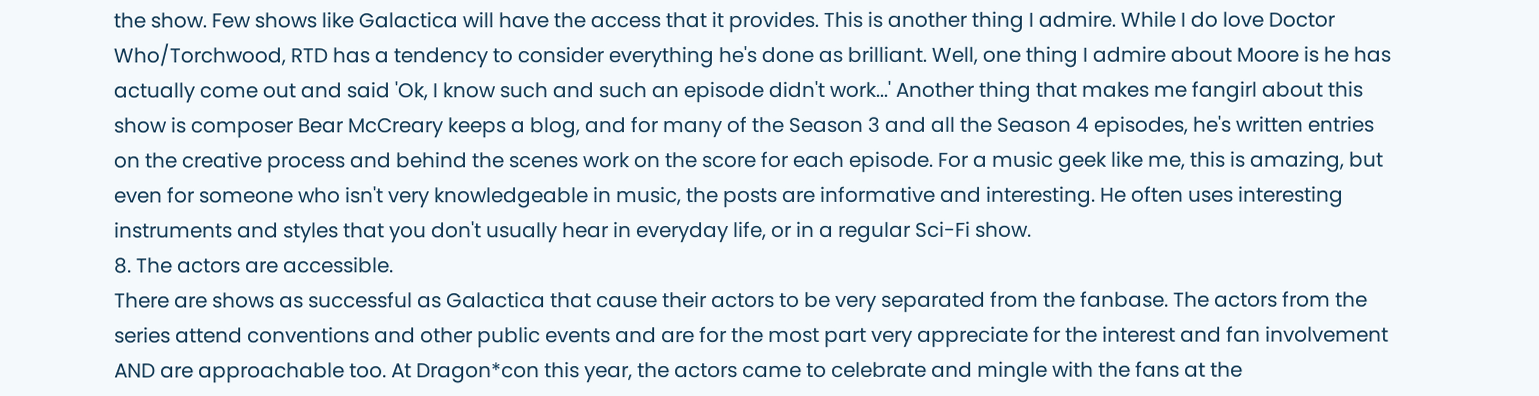the show. Few shows like Galactica will have the access that it provides. This is another thing I admire. While I do love Doctor Who/Torchwood, RTD has a tendency to consider everything he's done as brilliant. Well, one thing I admire about Moore is he has actually come out and said 'Ok, I know such and such an episode didn't work...' Another thing that makes me fangirl about this show is composer Bear McCreary keeps a blog, and for many of the Season 3 and all the Season 4 episodes, he's written entries on the creative process and behind the scenes work on the score for each episode. For a music geek like me, this is amazing, but even for someone who isn't very knowledgeable in music, the posts are informative and interesting. He often uses interesting instruments and styles that you don't usually hear in everyday life, or in a regular Sci-Fi show.
8. The actors are accessible.
There are shows as successful as Galactica that cause their actors to be very separated from the fanbase. The actors from the series attend conventions and other public events and are for the most part very appreciate for the interest and fan involvement AND are approachable too. At Dragon*con this year, the actors came to celebrate and mingle with the fans at the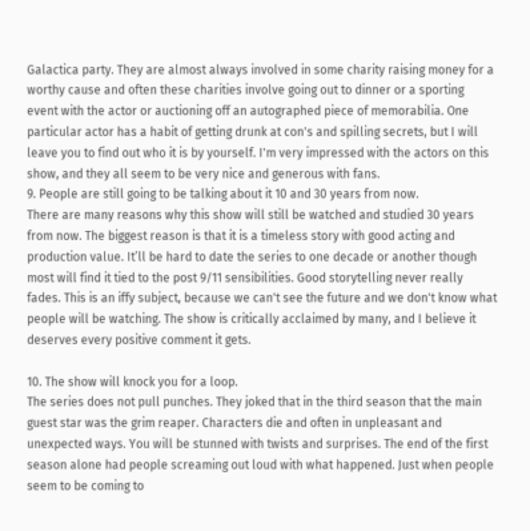Galactica party. They are almost always involved in some charity raising money for a worthy cause and often these charities involve going out to dinner or a sporting event with the actor or auctioning off an autographed piece of memorabilia. One particular actor has a habit of getting drunk at con's and spilling secrets, but I will leave you to find out who it is by yourself. I'm very impressed with the actors on this show, and they all seem to be very nice and generous with fans.
9. People are still going to be talking about it 10 and 30 years from now.
There are many reasons why this show will still be watched and studied 30 years from now. The biggest reason is that it is a timeless story with good acting and production value. It’ll be hard to date the series to one decade or another though most will find it tied to the post 9/11 sensibilities. Good storytelling never really fades. This is an iffy subject, because we can't see the future and we don't know what people will be watching. The show is critically acclaimed by many, and I believe it deserves every positive comment it gets.

10. The show will knock you for a loop.
The series does not pull punches. They joked that in the third season that the main guest star was the grim reaper. Characters die and often in unpleasant and unexpected ways. You will be stunned with twists and surprises. The end of the first season alone had people screaming out loud with what happened. Just when people seem to be coming to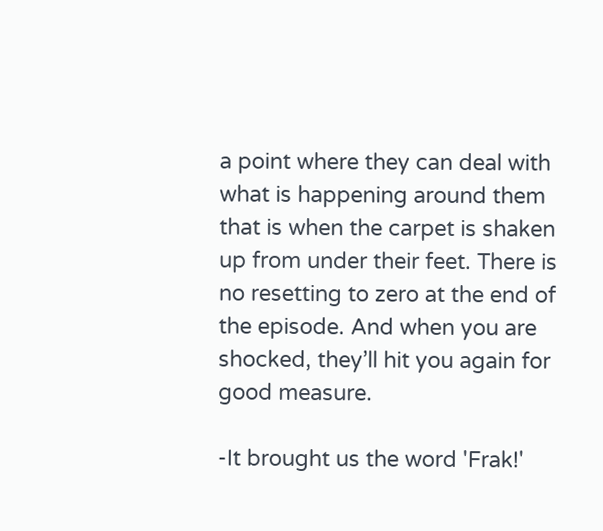a point where they can deal with what is happening around them that is when the carpet is shaken up from under their feet. There is no resetting to zero at the end of the episode. And when you are shocked, they’ll hit you again for good measure.

-It brought us the word 'Frak!'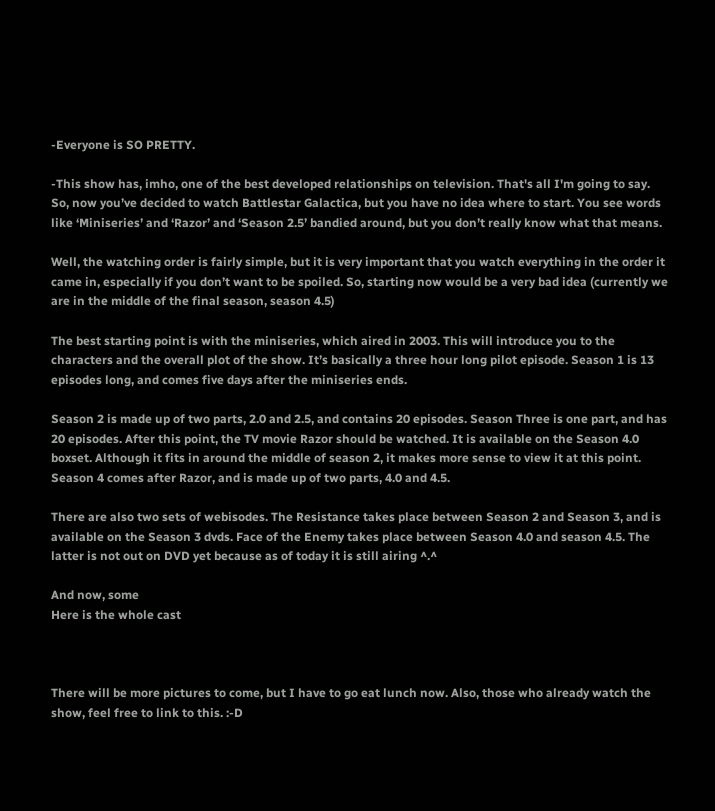-Everyone is SO PRETTY.

-This show has, imho, one of the best developed relationships on television. That's all I'm going to say.
So, now you’ve decided to watch Battlestar Galactica, but you have no idea where to start. You see words like ‘Miniseries’ and ‘Razor’ and ‘Season 2.5’ bandied around, but you don’t really know what that means.

Well, the watching order is fairly simple, but it is very important that you watch everything in the order it came in, especially if you don’t want to be spoiled. So, starting now would be a very bad idea (currently we are in the middle of the final season, season 4.5)

The best starting point is with the miniseries, which aired in 2003. This will introduce you to the characters and the overall plot of the show. It’s basically a three hour long pilot episode. Season 1 is 13 episodes long, and comes five days after the miniseries ends.

Season 2 is made up of two parts, 2.0 and 2.5, and contains 20 episodes. Season Three is one part, and has 20 episodes. After this point, the TV movie Razor should be watched. It is available on the Season 4.0 boxset. Although it fits in around the middle of season 2, it makes more sense to view it at this point. Season 4 comes after Razor, and is made up of two parts, 4.0 and 4.5.

There are also two sets of webisodes. The Resistance takes place between Season 2 and Season 3, and is available on the Season 3 dvds. Face of the Enemy takes place between Season 4.0 and season 4.5. The latter is not out on DVD yet because as of today it is still airing ^.^

And now, some
Here is the whole cast



There will be more pictures to come, but I have to go eat lunch now. Also, those who already watch the show, feel free to link to this. :-D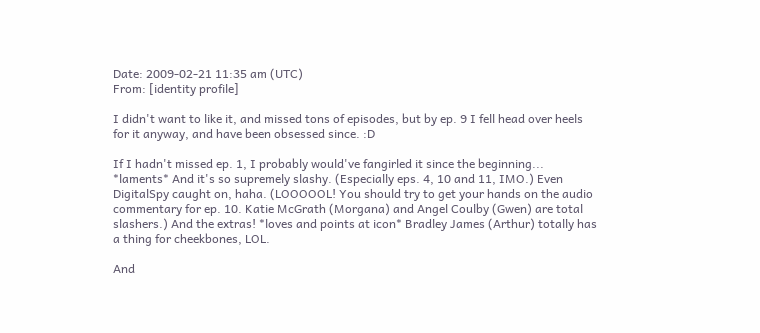Date: 2009-02-21 11:35 am (UTC)
From: [identity profile]

I didn't want to like it, and missed tons of episodes, but by ep. 9 I fell head over heels for it anyway, and have been obsessed since. :D

If I hadn't missed ep. 1, I probably would've fangirled it since the beginning... *laments* And it's so supremely slashy. (Especially eps. 4, 10 and 11, IMO.) Even DigitalSpy caught on, haha. (LOOOOOL! You should try to get your hands on the audio commentary for ep. 10. Katie McGrath (Morgana) and Angel Coulby (Gwen) are total slashers.) And the extras! *loves and points at icon* Bradley James (Arthur) totally has a thing for cheekbones, LOL.

And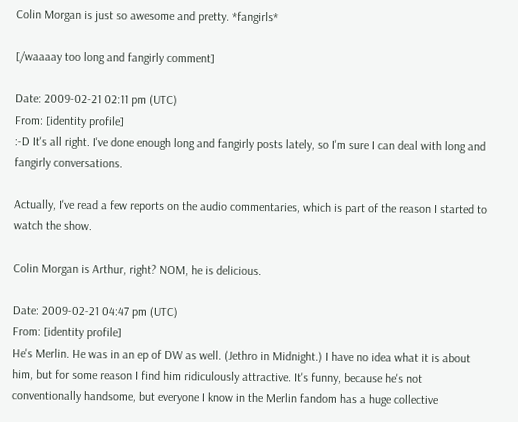Colin Morgan is just so awesome and pretty. *fangirls*

[/waaaay too long and fangirly comment]

Date: 2009-02-21 02:11 pm (UTC)
From: [identity profile]
:-D It's all right. I've done enough long and fangirly posts lately, so I'm sure I can deal with long and fangirly conversations.

Actually, I've read a few reports on the audio commentaries, which is part of the reason I started to watch the show.

Colin Morgan is Arthur, right? NOM, he is delicious.

Date: 2009-02-21 04:47 pm (UTC)
From: [identity profile]
He's Merlin. He was in an ep of DW as well. (Jethro in Midnight.) I have no idea what it is about him, but for some reason I find him ridiculously attractive. It's funny, because he's not conventionally handsome, but everyone I know in the Merlin fandom has a huge collective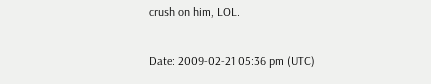crush on him, LOL.

Date: 2009-02-21 05:36 pm (UTC)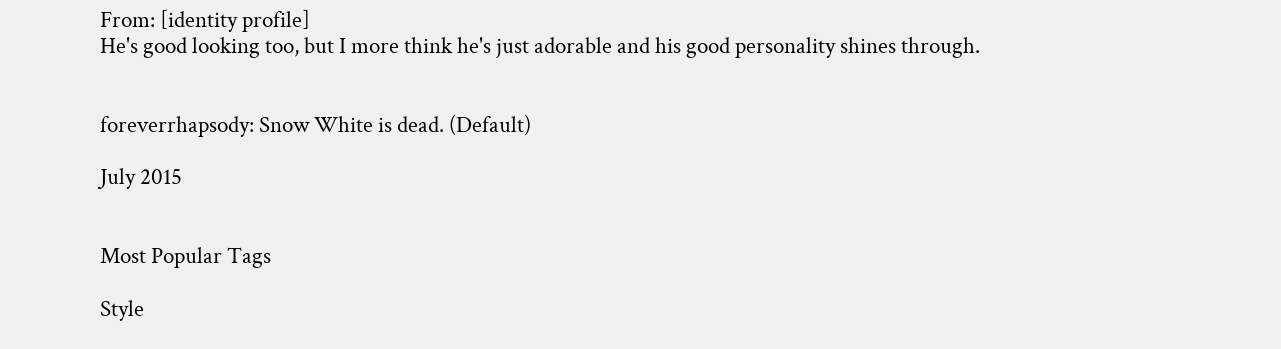From: [identity profile]
He's good looking too, but I more think he's just adorable and his good personality shines through.


foreverrhapsody: Snow White is dead. (Default)

July 2015


Most Popular Tags

Style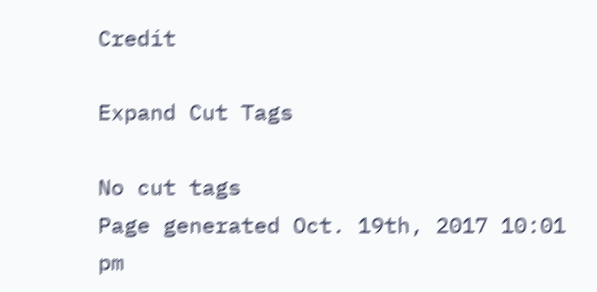Credit

Expand Cut Tags

No cut tags
Page generated Oct. 19th, 2017 10:01 pm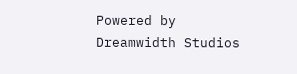Powered by Dreamwidth Studios